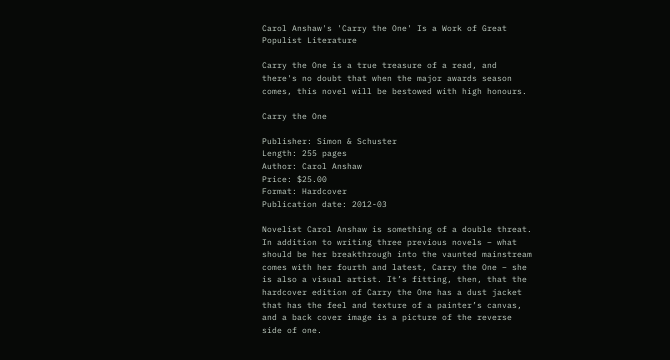Carol Anshaw's 'Carry the One' Is a Work of Great Populist Literature

Carry the One is a true treasure of a read, and there's no doubt that when the major awards season comes, this novel will be bestowed with high honours.

Carry the One

Publisher: Simon & Schuster
Length: 255 pages
Author: Carol Anshaw
Price: $25.00
Format: Hardcover
Publication date: 2012-03

Novelist Carol Anshaw is something of a double threat. In addition to writing three previous novels – what should be her breakthrough into the vaunted mainstream comes with her fourth and latest, Carry the One – she is also a visual artist. It’s fitting, then, that the hardcover edition of Carry the One has a dust jacket that has the feel and texture of a painter’s canvas, and a back cover image is a picture of the reverse side of one.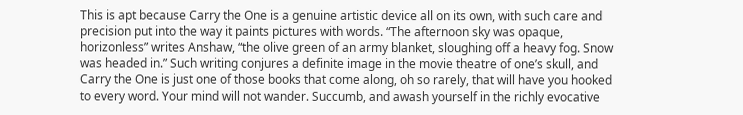This is apt because Carry the One is a genuine artistic device all on its own, with such care and precision put into the way it paints pictures with words. “The afternoon sky was opaque, horizonless” writes Anshaw, “the olive green of an army blanket, sloughing off a heavy fog. Snow was headed in.” Such writing conjures a definite image in the movie theatre of one’s skull, and Carry the One is just one of those books that come along, oh so rarely, that will have you hooked to every word. Your mind will not wander. Succumb, and awash yourself in the richly evocative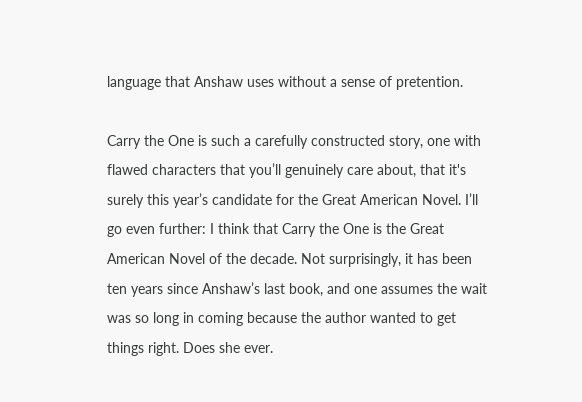language that Anshaw uses without a sense of pretention.

Carry the One is such a carefully constructed story, one with flawed characters that you’ll genuinely care about, that it's surely this year’s candidate for the Great American Novel. I’ll go even further: I think that Carry the One is the Great American Novel of the decade. Not surprisingly, it has been ten years since Anshaw’s last book, and one assumes the wait was so long in coming because the author wanted to get things right. Does she ever.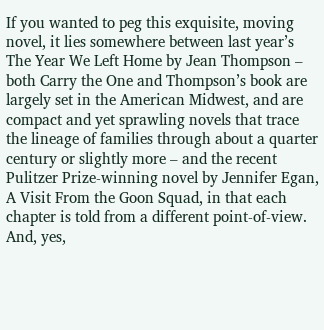If you wanted to peg this exquisite, moving novel, it lies somewhere between last year’s The Year We Left Home by Jean Thompson – both Carry the One and Thompson’s book are largely set in the American Midwest, and are compact and yet sprawling novels that trace the lineage of families through about a quarter century or slightly more – and the recent Pulitzer Prize-winning novel by Jennifer Egan, A Visit From the Goon Squad, in that each chapter is told from a different point-of-view. And, yes,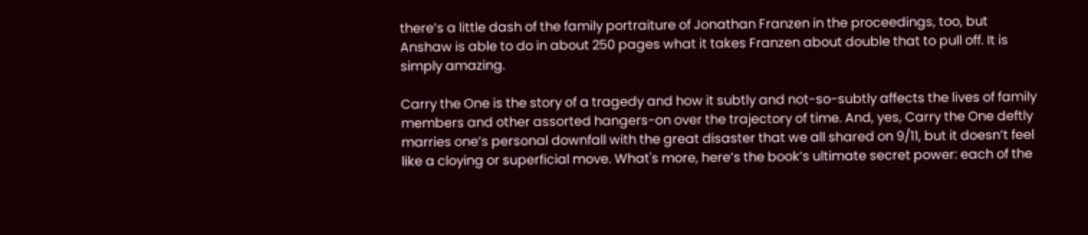there’s a little dash of the family portraiture of Jonathan Franzen in the proceedings, too, but Anshaw is able to do in about 250 pages what it takes Franzen about double that to pull off. It is simply amazing.

Carry the One is the story of a tragedy and how it subtly and not-so-subtly affects the lives of family members and other assorted hangers-on over the trajectory of time. And, yes, Carry the One deftly marries one’s personal downfall with the great disaster that we all shared on 9/11, but it doesn’t feel like a cloying or superficial move. What's more, here’s the book’s ultimate secret power: each of the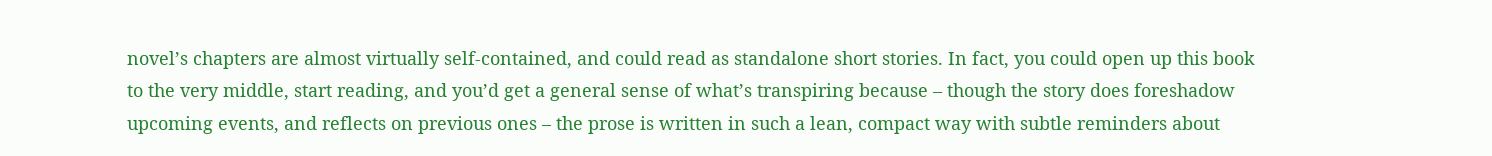novel’s chapters are almost virtually self-contained, and could read as standalone short stories. In fact, you could open up this book to the very middle, start reading, and you’d get a general sense of what’s transpiring because – though the story does foreshadow upcoming events, and reflects on previous ones – the prose is written in such a lean, compact way with subtle reminders about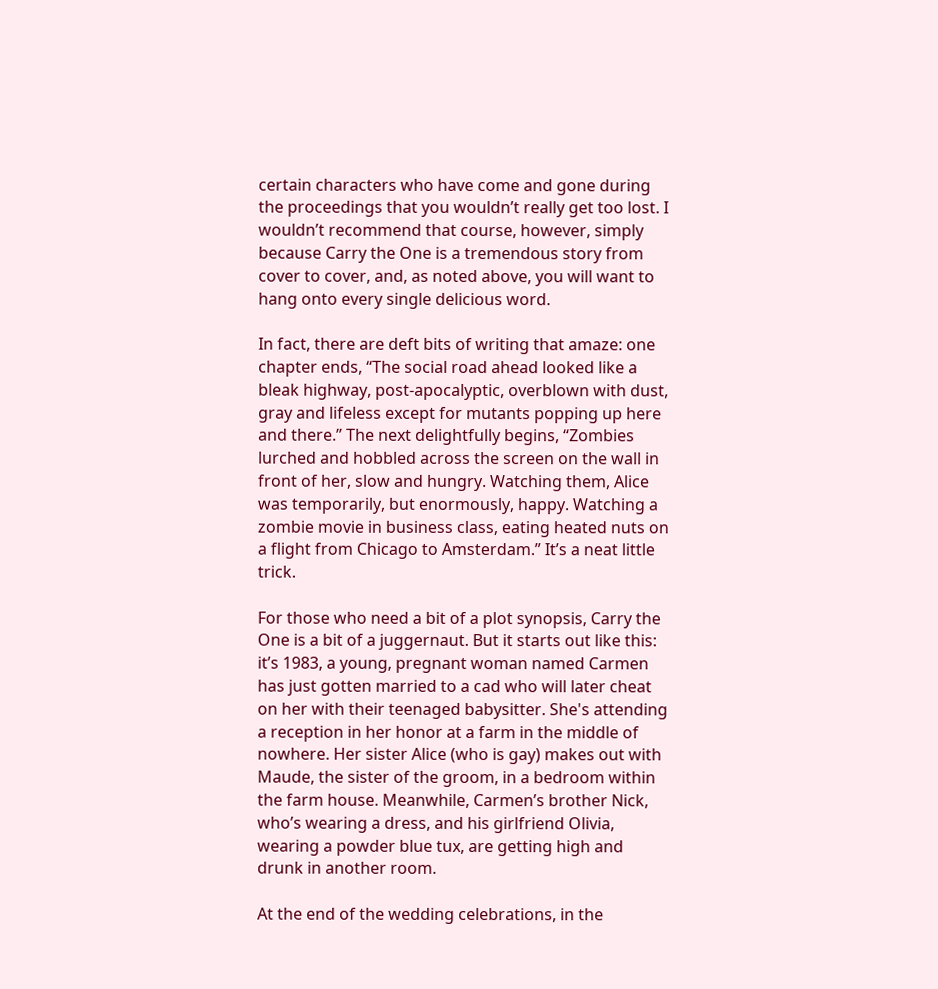certain characters who have come and gone during the proceedings that you wouldn’t really get too lost. I wouldn’t recommend that course, however, simply because Carry the One is a tremendous story from cover to cover, and, as noted above, you will want to hang onto every single delicious word.

In fact, there are deft bits of writing that amaze: one chapter ends, “The social road ahead looked like a bleak highway, post-apocalyptic, overblown with dust, gray and lifeless except for mutants popping up here and there.” The next delightfully begins, “Zombies lurched and hobbled across the screen on the wall in front of her, slow and hungry. Watching them, Alice was temporarily, but enormously, happy. Watching a zombie movie in business class, eating heated nuts on a flight from Chicago to Amsterdam.” It’s a neat little trick.

For those who need a bit of a plot synopsis, Carry the One is a bit of a juggernaut. But it starts out like this: it’s 1983, a young, pregnant woman named Carmen has just gotten married to a cad who will later cheat on her with their teenaged babysitter. She's attending a reception in her honor at a farm in the middle of nowhere. Her sister Alice (who is gay) makes out with Maude, the sister of the groom, in a bedroom within the farm house. Meanwhile, Carmen’s brother Nick, who’s wearing a dress, and his girlfriend Olivia, wearing a powder blue tux, are getting high and drunk in another room.

At the end of the wedding celebrations, in the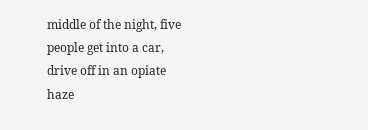middle of the night, five people get into a car, drive off in an opiate haze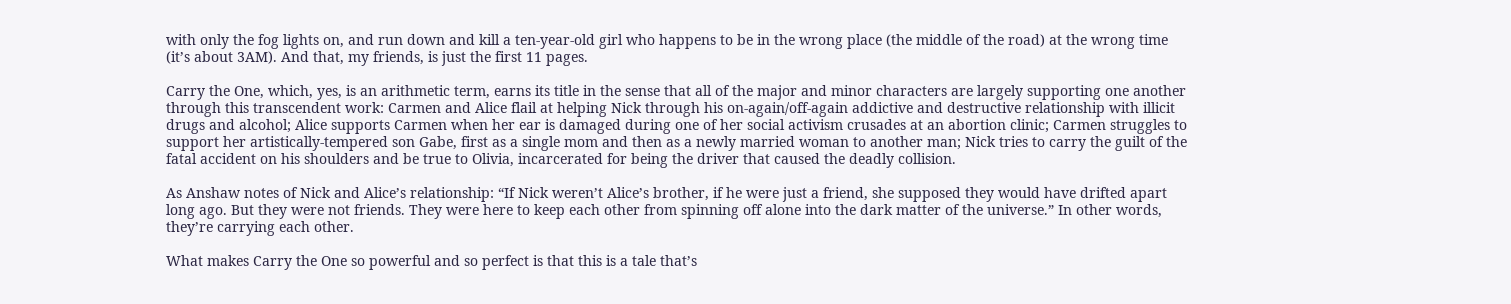with only the fog lights on, and run down and kill a ten-year-old girl who happens to be in the wrong place (the middle of the road) at the wrong time (it’s about 3AM). And that, my friends, is just the first 11 pages.

Carry the One, which, yes, is an arithmetic term, earns its title in the sense that all of the major and minor characters are largely supporting one another through this transcendent work: Carmen and Alice flail at helping Nick through his on-again/off-again addictive and destructive relationship with illicit drugs and alcohol; Alice supports Carmen when her ear is damaged during one of her social activism crusades at an abortion clinic; Carmen struggles to support her artistically-tempered son Gabe, first as a single mom and then as a newly married woman to another man; Nick tries to carry the guilt of the fatal accident on his shoulders and be true to Olivia, incarcerated for being the driver that caused the deadly collision.

As Anshaw notes of Nick and Alice’s relationship: “If Nick weren’t Alice’s brother, if he were just a friend, she supposed they would have drifted apart long ago. But they were not friends. They were here to keep each other from spinning off alone into the dark matter of the universe.” In other words, they’re carrying each other.

What makes Carry the One so powerful and so perfect is that this is a tale that’s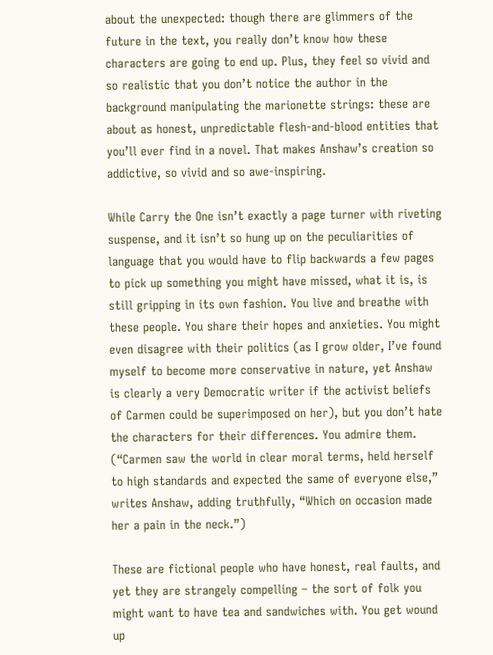about the unexpected: though there are glimmers of the future in the text, you really don’t know how these characters are going to end up. Plus, they feel so vivid and so realistic that you don’t notice the author in the background manipulating the marionette strings: these are about as honest, unpredictable flesh-and-blood entities that you’ll ever find in a novel. That makes Anshaw’s creation so addictive, so vivid and so awe-inspiring.

While Carry the One isn’t exactly a page turner with riveting suspense, and it isn’t so hung up on the peculiarities of language that you would have to flip backwards a few pages to pick up something you might have missed, what it is, is still gripping in its own fashion. You live and breathe with these people. You share their hopes and anxieties. You might even disagree with their politics (as I grow older, I’ve found myself to become more conservative in nature, yet Anshaw is clearly a very Democratic writer if the activist beliefs of Carmen could be superimposed on her), but you don’t hate the characters for their differences. You admire them. (“Carmen saw the world in clear moral terms, held herself to high standards and expected the same of everyone else,” writes Anshaw, adding truthfully, “Which on occasion made her a pain in the neck.”)

These are fictional people who have honest, real faults, and yet they are strangely compelling – the sort of folk you might want to have tea and sandwiches with. You get wound up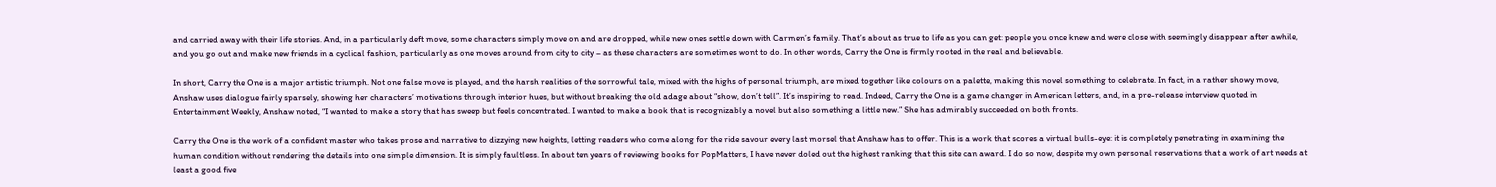and carried away with their life stories. And, in a particularly deft move, some characters simply move on and are dropped, while new ones settle down with Carmen’s family. That’s about as true to life as you can get: people you once knew and were close with seemingly disappear after awhile, and you go out and make new friends in a cyclical fashion, particularly as one moves around from city to city – as these characters are sometimes wont to do. In other words, Carry the One is firmly rooted in the real and believable.

In short, Carry the One is a major artistic triumph. Not one false move is played, and the harsh realities of the sorrowful tale, mixed with the highs of personal triumph, are mixed together like colours on a palette, making this novel something to celebrate. In fact, in a rather showy move, Anshaw uses dialogue fairly sparsely, showing her characters’ motivations through interior hues, but without breaking the old adage about “show, don’t tell”. It’s inspiring to read. Indeed, Carry the One is a game changer in American letters, and, in a pre-release interview quoted in Entertainment Weekly, Anshaw noted, “I wanted to make a story that has sweep but feels concentrated. I wanted to make a book that is recognizably a novel but also something a little new.” She has admirably succeeded on both fronts.

Carry the One is the work of a confident master who takes prose and narrative to dizzying new heights, letting readers who come along for the ride savour every last morsel that Anshaw has to offer. This is a work that scores a virtual bulls-eye: it is completely penetrating in examining the human condition without rendering the details into one simple dimension. It is simply faultless. In about ten years of reviewing books for PopMatters, I have never doled out the highest ranking that this site can award. I do so now, despite my own personal reservations that a work of art needs at least a good five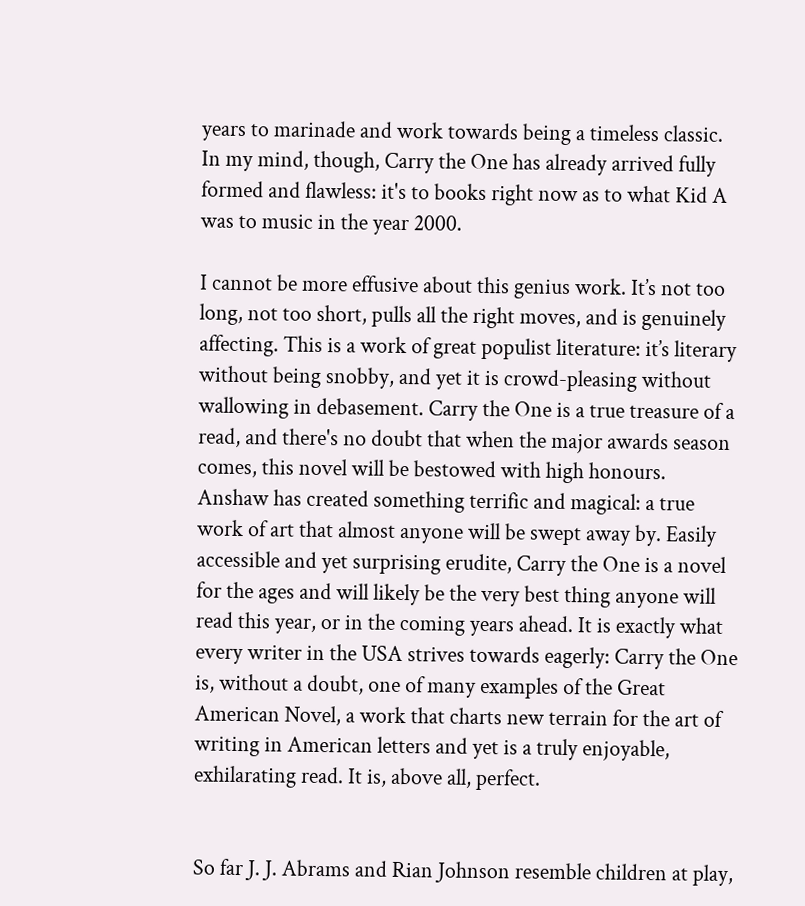years to marinade and work towards being a timeless classic. In my mind, though, Carry the One has already arrived fully formed and flawless: it's to books right now as to what Kid A was to music in the year 2000.

I cannot be more effusive about this genius work. It’s not too long, not too short, pulls all the right moves, and is genuinely affecting. This is a work of great populist literature: it’s literary without being snobby, and yet it is crowd-pleasing without wallowing in debasement. Carry the One is a true treasure of a read, and there's no doubt that when the major awards season comes, this novel will be bestowed with high honours. Anshaw has created something terrific and magical: a true work of art that almost anyone will be swept away by. Easily accessible and yet surprising erudite, Carry the One is a novel for the ages and will likely be the very best thing anyone will read this year, or in the coming years ahead. It is exactly what every writer in the USA strives towards eagerly: Carry the One is, without a doubt, one of many examples of the Great American Novel, a work that charts new terrain for the art of writing in American letters and yet is a truly enjoyable, exhilarating read. It is, above all, perfect.


So far J. J. Abrams and Rian Johnson resemble children at play,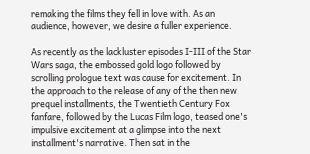remaking the films they fell in love with. As an audience, however, we desire a fuller experience.

As recently as the lackluster episodes I-III of the Star Wars saga, the embossed gold logo followed by scrolling prologue text was cause for excitement. In the approach to the release of any of the then new prequel installments, the Twentieth Century Fox fanfare, followed by the Lucas Film logo, teased one's impulsive excitement at a glimpse into the next installment's narrative. Then sat in the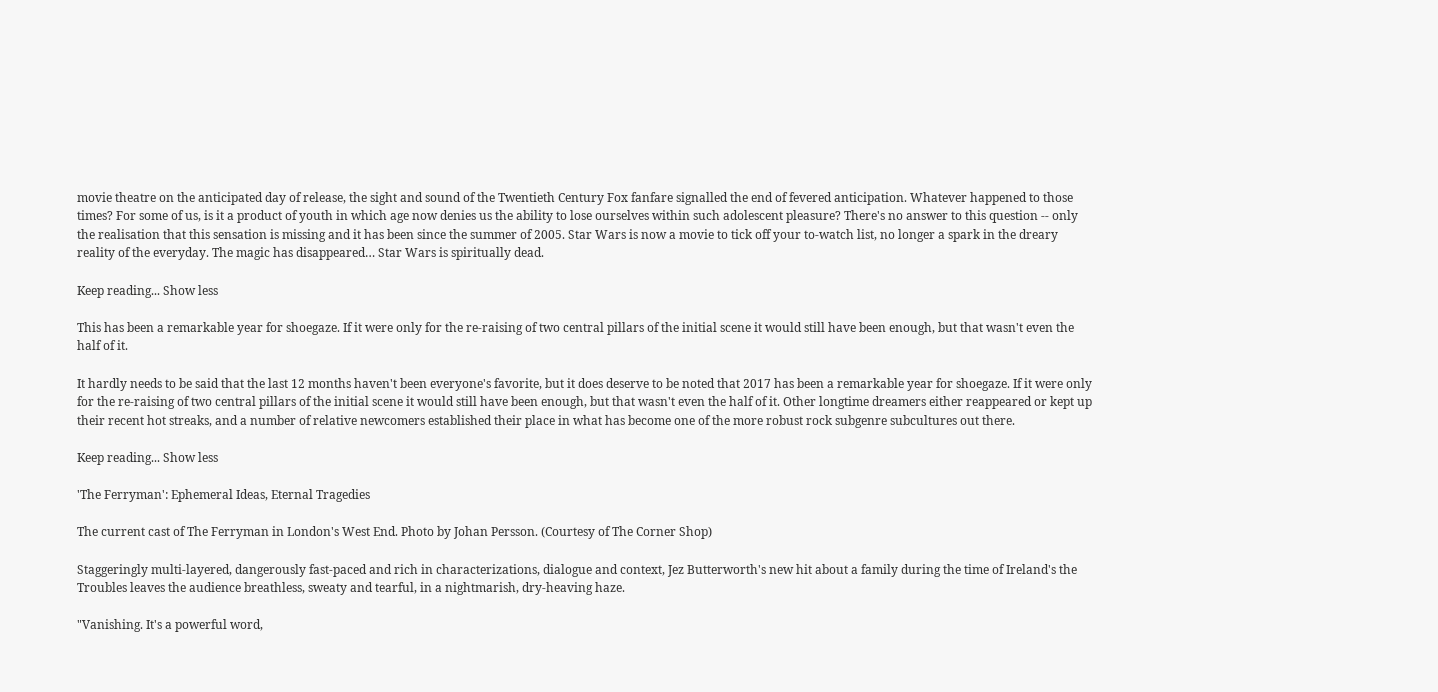movie theatre on the anticipated day of release, the sight and sound of the Twentieth Century Fox fanfare signalled the end of fevered anticipation. Whatever happened to those times? For some of us, is it a product of youth in which age now denies us the ability to lose ourselves within such adolescent pleasure? There's no answer to this question -- only the realisation that this sensation is missing and it has been since the summer of 2005. Star Wars is now a movie to tick off your to-watch list, no longer a spark in the dreary reality of the everyday. The magic has disappeared… Star Wars is spiritually dead.

Keep reading... Show less

This has been a remarkable year for shoegaze. If it were only for the re-raising of two central pillars of the initial scene it would still have been enough, but that wasn't even the half of it.

It hardly needs to be said that the last 12 months haven't been everyone's favorite, but it does deserve to be noted that 2017 has been a remarkable year for shoegaze. If it were only for the re-raising of two central pillars of the initial scene it would still have been enough, but that wasn't even the half of it. Other longtime dreamers either reappeared or kept up their recent hot streaks, and a number of relative newcomers established their place in what has become one of the more robust rock subgenre subcultures out there.

Keep reading... Show less

'The Ferryman': Ephemeral Ideas, Eternal Tragedies

The current cast of The Ferryman in London's West End. Photo by Johan Persson. (Courtesy of The Corner Shop)

Staggeringly multi-layered, dangerously fast-paced and rich in characterizations, dialogue and context, Jez Butterworth's new hit about a family during the time of Ireland's the Troubles leaves the audience breathless, sweaty and tearful, in a nightmarish, dry-heaving haze.

"Vanishing. It's a powerful word,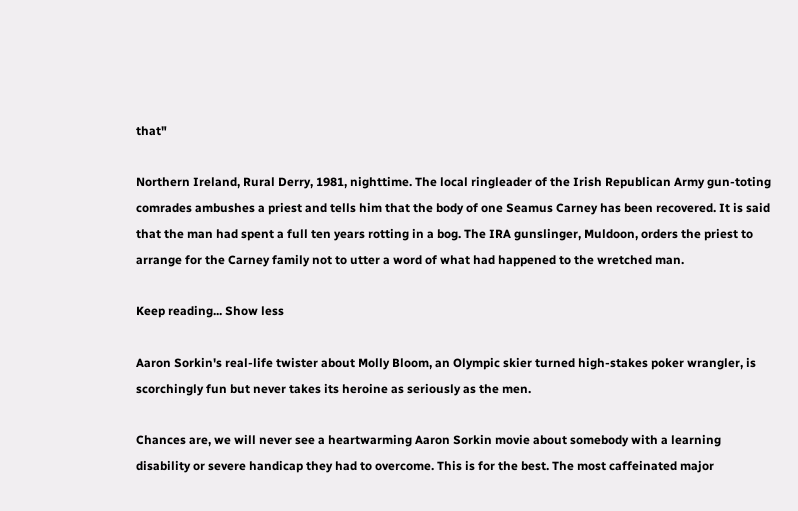that"

Northern Ireland, Rural Derry, 1981, nighttime. The local ringleader of the Irish Republican Army gun-toting comrades ambushes a priest and tells him that the body of one Seamus Carney has been recovered. It is said that the man had spent a full ten years rotting in a bog. The IRA gunslinger, Muldoon, orders the priest to arrange for the Carney family not to utter a word of what had happened to the wretched man.

Keep reading... Show less

Aaron Sorkin's real-life twister about Molly Bloom, an Olympic skier turned high-stakes poker wrangler, is scorchingly fun but never takes its heroine as seriously as the men.

Chances are, we will never see a heartwarming Aaron Sorkin movie about somebody with a learning disability or severe handicap they had to overcome. This is for the best. The most caffeinated major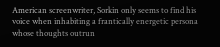American screenwriter, Sorkin only seems to find his voice when inhabiting a frantically energetic persona whose thoughts outrun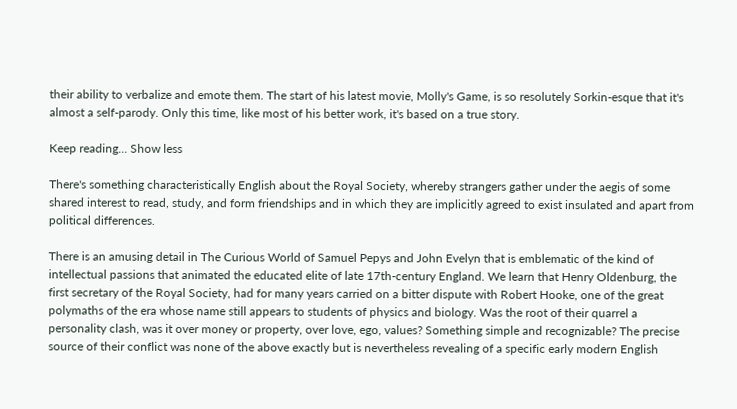their ability to verbalize and emote them. The start of his latest movie, Molly's Game, is so resolutely Sorkin-esque that it's almost a self-parody. Only this time, like most of his better work, it's based on a true story.

Keep reading... Show less

There's something characteristically English about the Royal Society, whereby strangers gather under the aegis of some shared interest to read, study, and form friendships and in which they are implicitly agreed to exist insulated and apart from political differences.

There is an amusing detail in The Curious World of Samuel Pepys and John Evelyn that is emblematic of the kind of intellectual passions that animated the educated elite of late 17th-century England. We learn that Henry Oldenburg, the first secretary of the Royal Society, had for many years carried on a bitter dispute with Robert Hooke, one of the great polymaths of the era whose name still appears to students of physics and biology. Was the root of their quarrel a personality clash, was it over money or property, over love, ego, values? Something simple and recognizable? The precise source of their conflict was none of the above exactly but is nevertheless revealing of a specific early modern English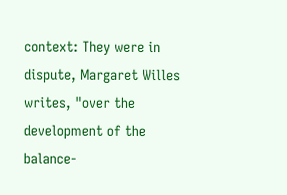context: They were in dispute, Margaret Willes writes, "over the development of the balance-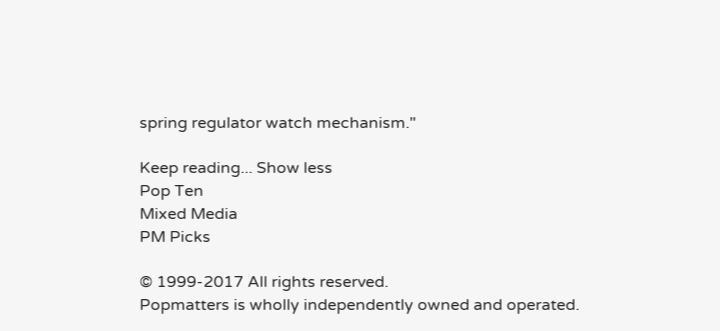spring regulator watch mechanism."

Keep reading... Show less
Pop Ten
Mixed Media
PM Picks

© 1999-2017 All rights reserved.
Popmatters is wholly independently owned and operated.